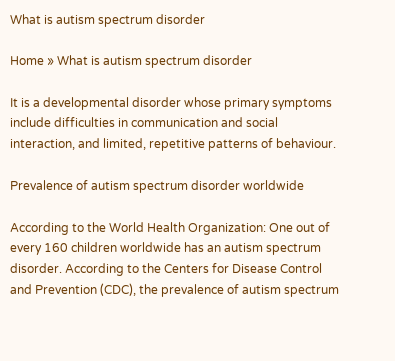What is autism spectrum disorder

Home » What is autism spectrum disorder

It is a developmental disorder whose primary symptoms include difficulties in communication and social interaction, and limited, repetitive patterns of behaviour.

Prevalence of autism spectrum disorder worldwide

According to the World Health Organization: One out of every 160 children worldwide has an autism spectrum disorder. According to the Centers for Disease Control and Prevention (CDC), the prevalence of autism spectrum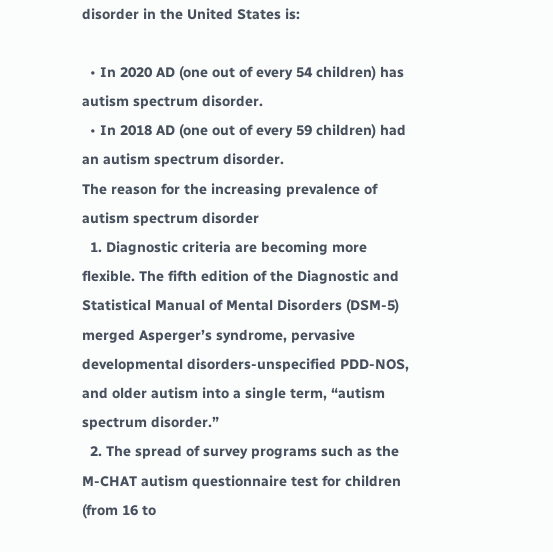disorder in the United States is:

  • In 2020 AD (one out of every 54 children) has autism spectrum disorder.
  • In 2018 AD (one out of every 59 children) had an autism spectrum disorder.
The reason for the increasing prevalence of autism spectrum disorder
  1. Diagnostic criteria are becoming more flexible. The fifth edition of the Diagnostic and Statistical Manual of Mental Disorders (DSM-5) merged Asperger’s syndrome, pervasive developmental disorders-unspecified PDD-NOS, and older autism into a single term, “autism spectrum disorder.”
  2. The spread of survey programs such as the M-CHAT autism questionnaire test for children (from 16 to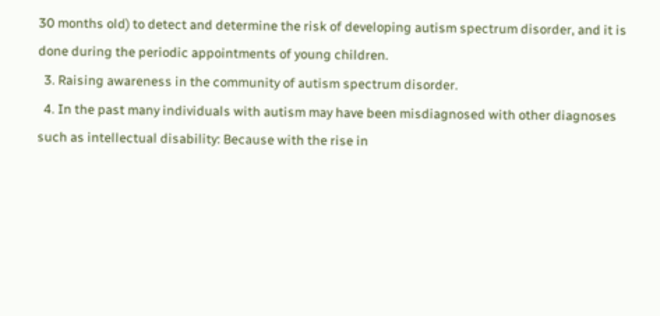30 months old) to detect and determine the risk of developing autism spectrum disorder, and it is done during the periodic appointments of young children.
  3. Raising awareness in the community of autism spectrum disorder.
  4. In the past many individuals with autism may have been misdiagnosed with other diagnoses such as intellectual disability: Because with the rise in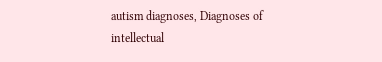autism diagnoses, Diagnoses of intellectual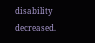disability decreased.